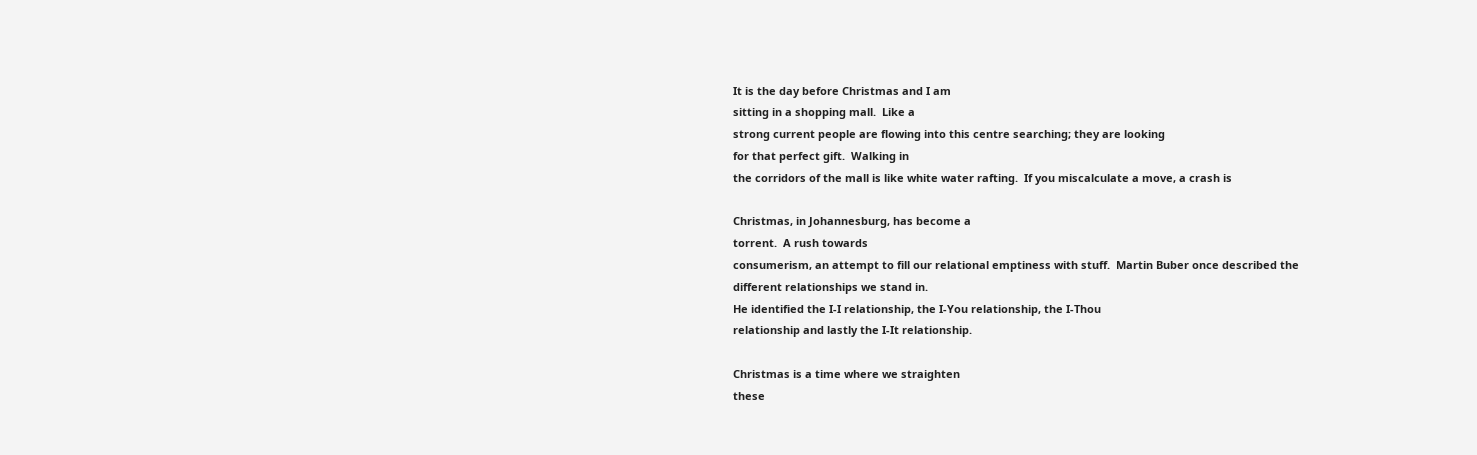It is the day before Christmas and I am
sitting in a shopping mall.  Like a
strong current people are flowing into this centre searching; they are looking
for that perfect gift.  Walking in
the corridors of the mall is like white water rafting.  If you miscalculate a move, a crash is

Christmas, in Johannesburg, has become a
torrent.  A rush towards
consumerism, an attempt to fill our relational emptiness with stuff.  Martin Buber once described the
different relationships we stand in.
He identified the I-I relationship, the I-You relationship, the I-Thou
relationship and lastly the I-It relationship.

Christmas is a time where we straighten
these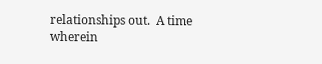relationships out.  A time
wherein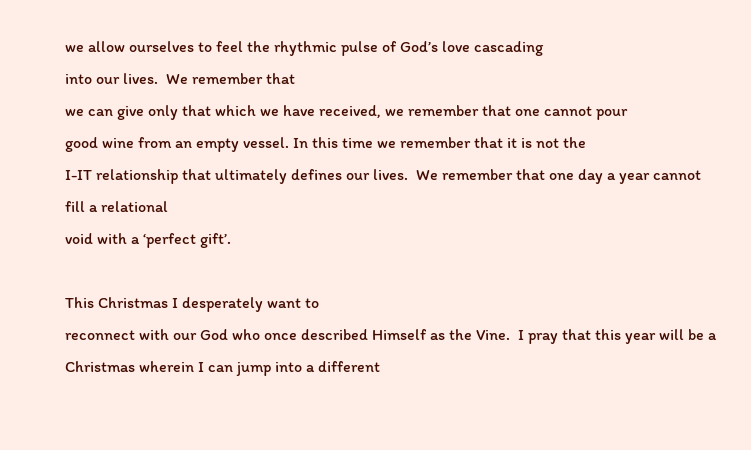we allow ourselves to feel the rhythmic pulse of God’s love cascading
into our lives.  We remember that
we can give only that which we have received, we remember that one cannot pour
good wine from an empty vessel. In this time we remember that it is not the
I-IT relationship that ultimately defines our lives.  We remember that one day a year cannot fill a relational
void with a ‘perfect gift’.

This Christmas I desperately want to
reconnect with our God who once described Himself as the Vine.  I pray that this year will be a
Christmas wherein I can jump into a different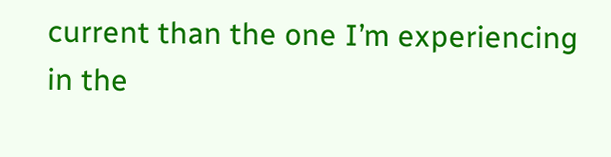current than the one I’m experiencing
in the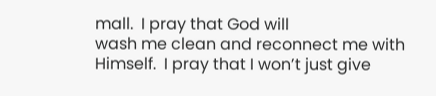mall.  I pray that God will
wash me clean and reconnect me with Himself.  I pray that I won’t just give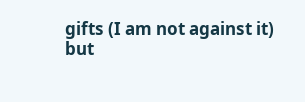gifts (I am not against it)
but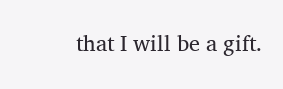that I will be a gift.